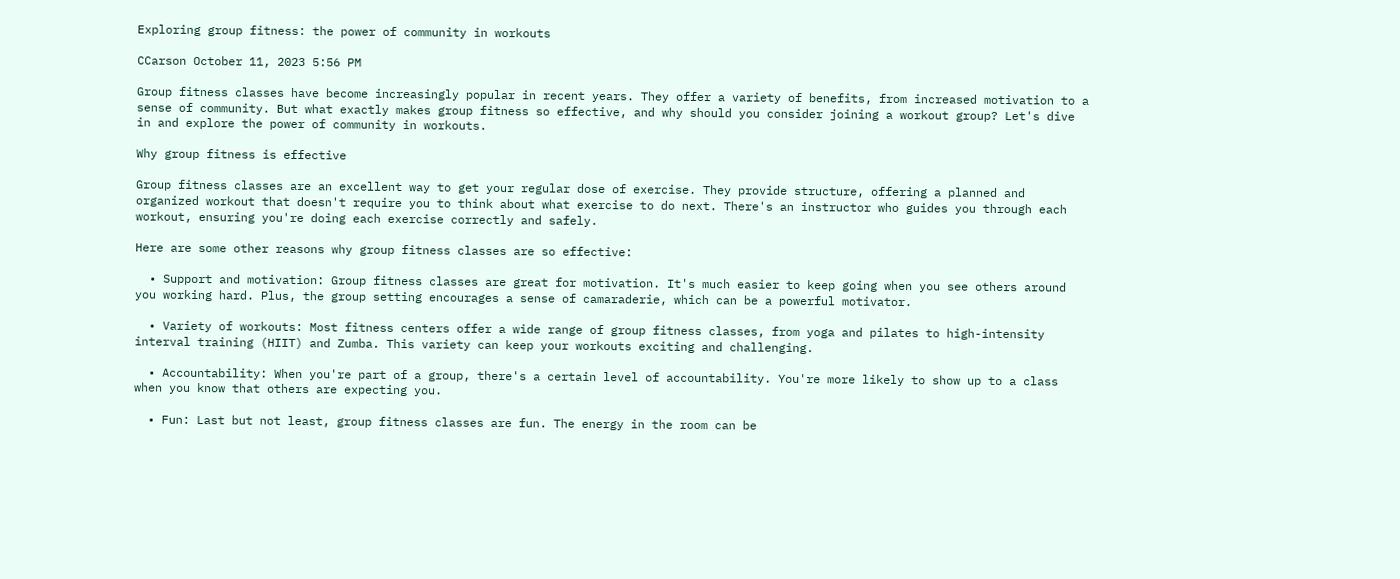Exploring group fitness: the power of community in workouts

CCarson October 11, 2023 5:56 PM

Group fitness classes have become increasingly popular in recent years. They offer a variety of benefits, from increased motivation to a sense of community. But what exactly makes group fitness so effective, and why should you consider joining a workout group? Let's dive in and explore the power of community in workouts.

Why group fitness is effective

Group fitness classes are an excellent way to get your regular dose of exercise. They provide structure, offering a planned and organized workout that doesn't require you to think about what exercise to do next. There's an instructor who guides you through each workout, ensuring you're doing each exercise correctly and safely.

Here are some other reasons why group fitness classes are so effective:

  • Support and motivation: Group fitness classes are great for motivation. It's much easier to keep going when you see others around you working hard. Plus, the group setting encourages a sense of camaraderie, which can be a powerful motivator.

  • Variety of workouts: Most fitness centers offer a wide range of group fitness classes, from yoga and pilates to high-intensity interval training (HIIT) and Zumba. This variety can keep your workouts exciting and challenging.

  • Accountability: When you're part of a group, there's a certain level of accountability. You're more likely to show up to a class when you know that others are expecting you.

  • Fun: Last but not least, group fitness classes are fun. The energy in the room can be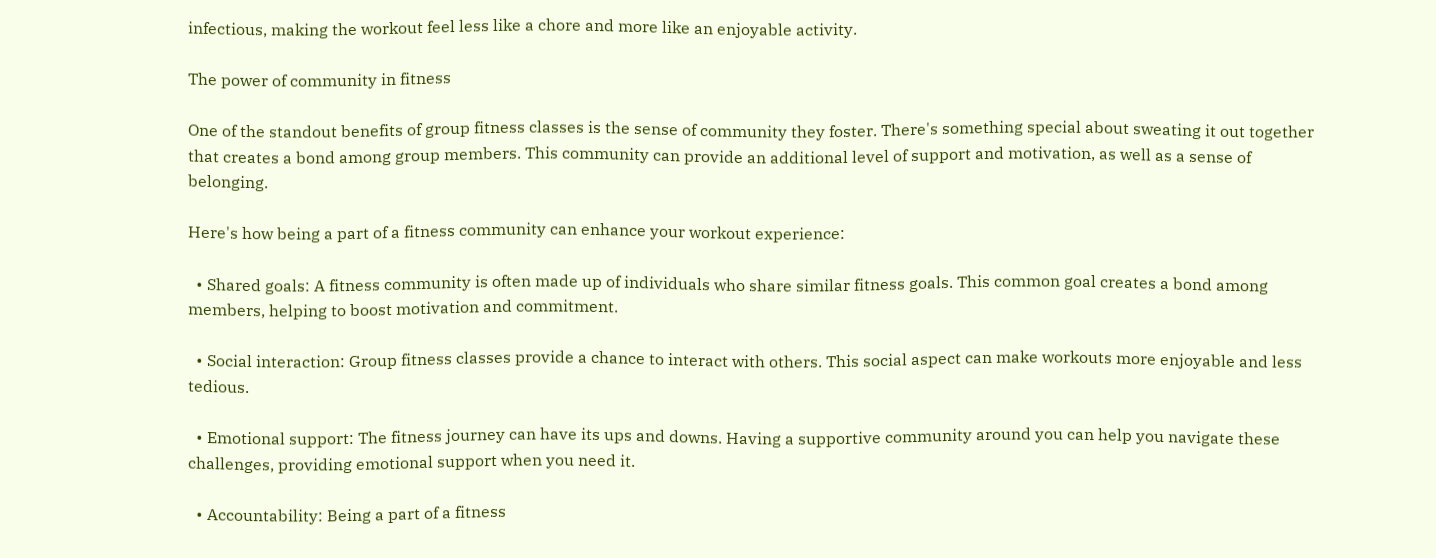infectious, making the workout feel less like a chore and more like an enjoyable activity.

The power of community in fitness

One of the standout benefits of group fitness classes is the sense of community they foster. There's something special about sweating it out together that creates a bond among group members. This community can provide an additional level of support and motivation, as well as a sense of belonging.

Here's how being a part of a fitness community can enhance your workout experience:

  • Shared goals: A fitness community is often made up of individuals who share similar fitness goals. This common goal creates a bond among members, helping to boost motivation and commitment.

  • Social interaction: Group fitness classes provide a chance to interact with others. This social aspect can make workouts more enjoyable and less tedious.

  • Emotional support: The fitness journey can have its ups and downs. Having a supportive community around you can help you navigate these challenges, providing emotional support when you need it.

  • Accountability: Being a part of a fitness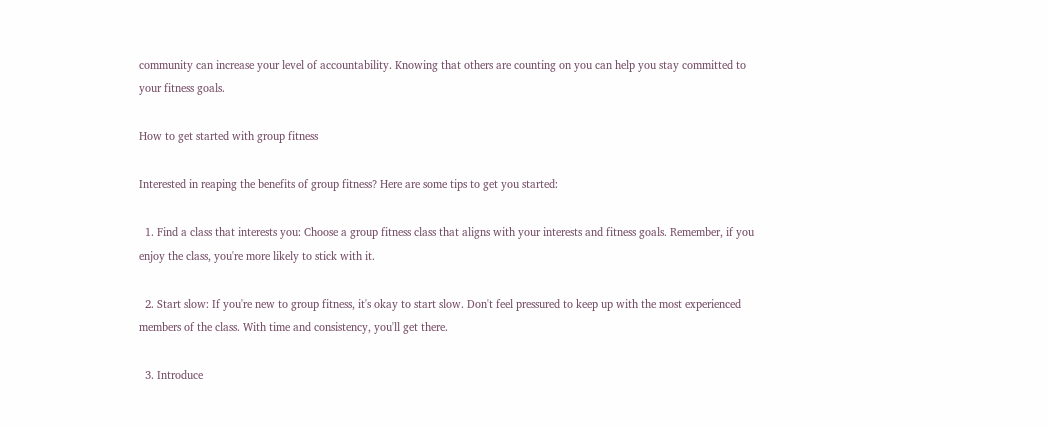community can increase your level of accountability. Knowing that others are counting on you can help you stay committed to your fitness goals.

How to get started with group fitness

Interested in reaping the benefits of group fitness? Here are some tips to get you started:

  1. Find a class that interests you: Choose a group fitness class that aligns with your interests and fitness goals. Remember, if you enjoy the class, you're more likely to stick with it.

  2. Start slow: If you're new to group fitness, it's okay to start slow. Don't feel pressured to keep up with the most experienced members of the class. With time and consistency, you'll get there.

  3. Introduce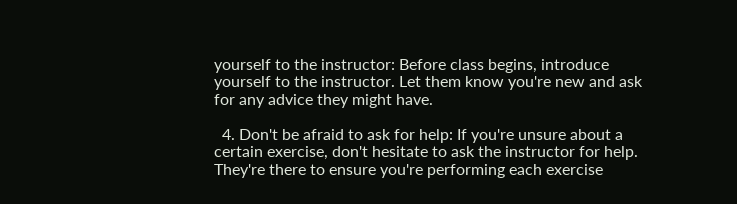yourself to the instructor: Before class begins, introduce yourself to the instructor. Let them know you're new and ask for any advice they might have.

  4. Don't be afraid to ask for help: If you're unsure about a certain exercise, don't hesitate to ask the instructor for help. They're there to ensure you're performing each exercise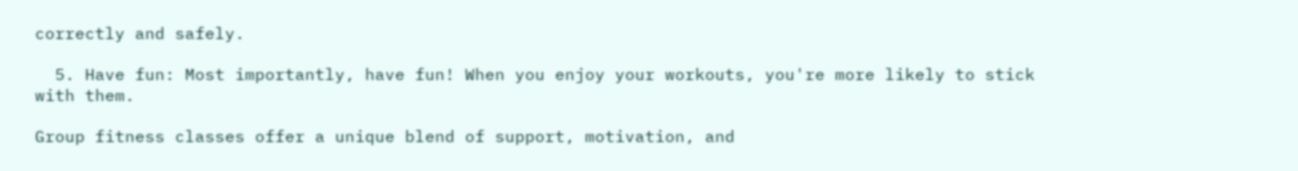correctly and safely.

  5. Have fun: Most importantly, have fun! When you enjoy your workouts, you're more likely to stick with them.

Group fitness classes offer a unique blend of support, motivation, and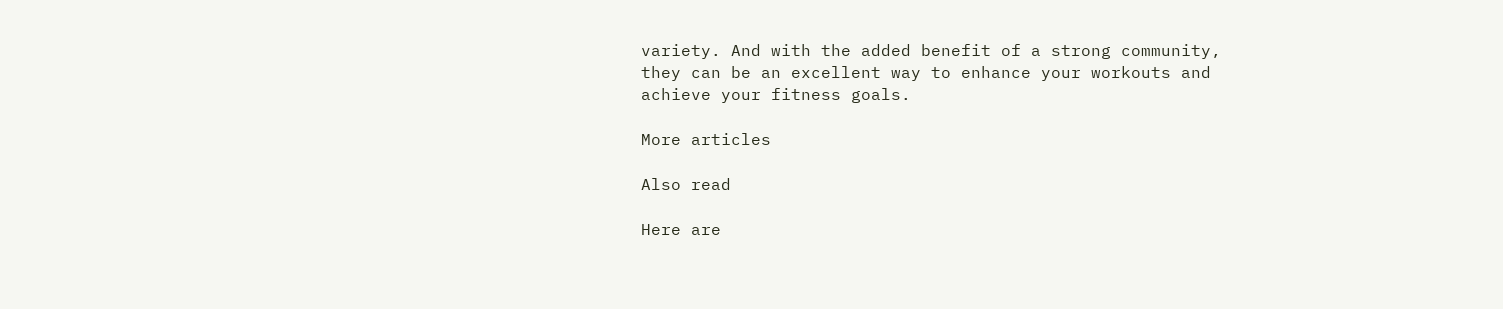variety. And with the added benefit of a strong community, they can be an excellent way to enhance your workouts and achieve your fitness goals.

More articles

Also read

Here are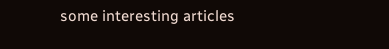some interesting articles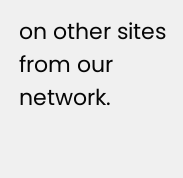on other sites from our network.